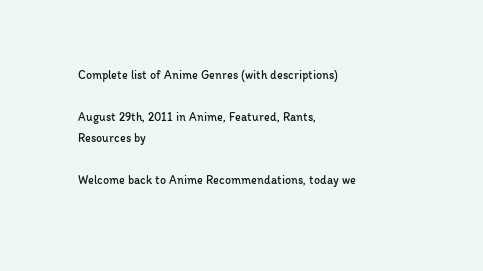Complete list of Anime Genres (with descriptions)

August 29th, 2011 in Anime, Featured, Rants, Resources by

Welcome back to Anime Recommendations, today we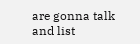are gonna talk and list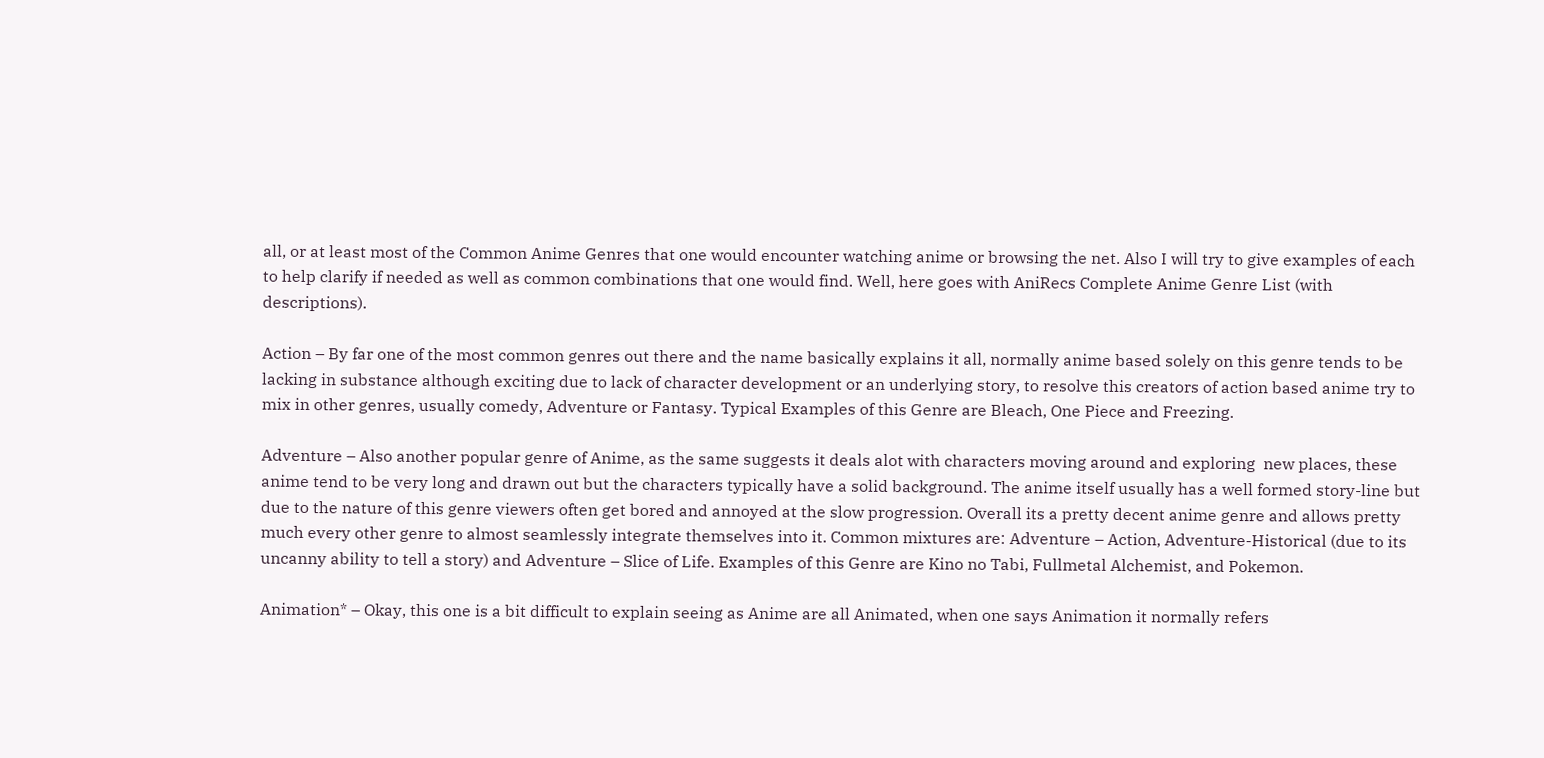all, or at least most of the Common Anime Genres that one would encounter watching anime or browsing the net. Also I will try to give examples of each to help clarify if needed as well as common combinations that one would find. Well, here goes with AniRecs Complete Anime Genre List (with descriptions).

Action – By far one of the most common genres out there and the name basically explains it all, normally anime based solely on this genre tends to be lacking in substance although exciting due to lack of character development or an underlying story, to resolve this creators of action based anime try to mix in other genres, usually comedy, Adventure or Fantasy. Typical Examples of this Genre are Bleach, One Piece and Freezing.

Adventure – Also another popular genre of Anime, as the same suggests it deals alot with characters moving around and exploring  new places, these anime tend to be very long and drawn out but the characters typically have a solid background. The anime itself usually has a well formed story-line but due to the nature of this genre viewers often get bored and annoyed at the slow progression. Overall its a pretty decent anime genre and allows pretty much every other genre to almost seamlessly integrate themselves into it. Common mixtures are: Adventure – Action, Adventure-Historical (due to its uncanny ability to tell a story) and Adventure – Slice of Life. Examples of this Genre are Kino no Tabi, Fullmetal Alchemist, and Pokemon.

Animation* – Okay, this one is a bit difficult to explain seeing as Anime are all Animated, when one says Animation it normally refers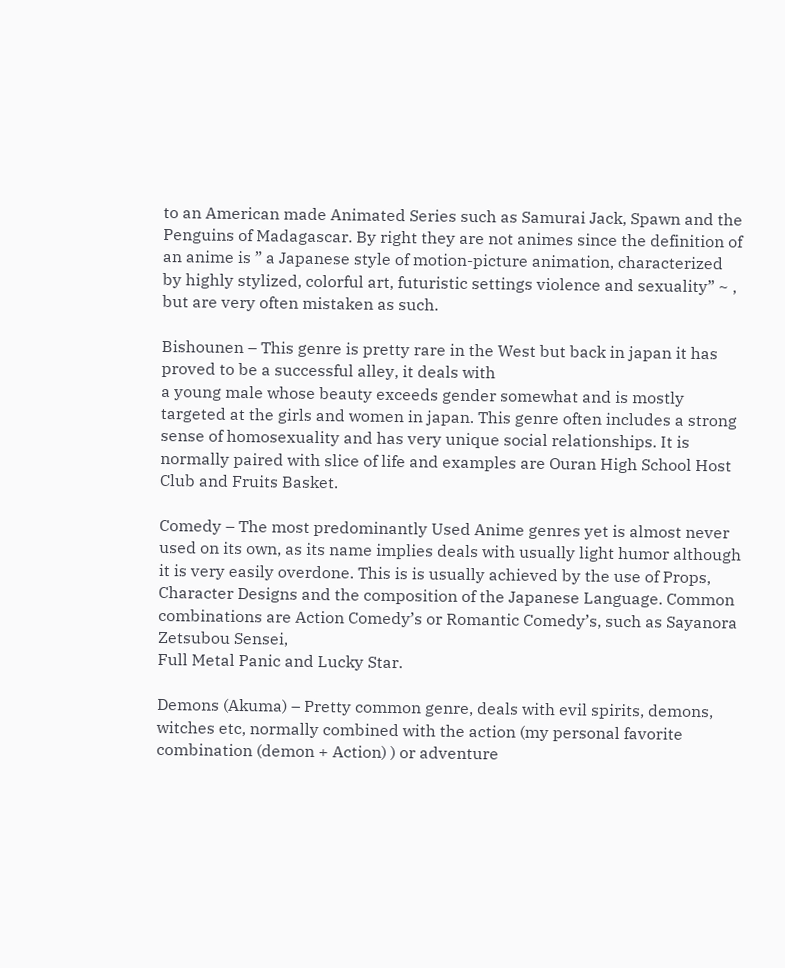to an American made Animated Series such as Samurai Jack, Spawn and the Penguins of Madagascar. By right they are not animes since the definition of an anime is ” a Japanese style of motion-picture animation, characterized by highly stylized, colorful art, futuristic settings violence and sexuality” ~ , but are very often mistaken as such.

Bishounen – This genre is pretty rare in the West but back in japan it has proved to be a successful alley, it deals with
a young male whose beauty exceeds gender somewhat and is mostly targeted at the girls and women in japan. This genre often includes a strong sense of homosexuality and has very unique social relationships. It is normally paired with slice of life and examples are Ouran High School Host Club and Fruits Basket.

Comedy – The most predominantly Used Anime genres yet is almost never used on its own, as its name implies deals with usually light humor although it is very easily overdone. This is is usually achieved by the use of Props, Character Designs and the composition of the Japanese Language. Common combinations are Action Comedy’s or Romantic Comedy’s, such as Sayanora Zetsubou Sensei,
Full Metal Panic and Lucky Star.

Demons (Akuma) – Pretty common genre, deals with evil spirits, demons, witches etc, normally combined with the action (my personal favorite combination (demon + Action) ) or adventure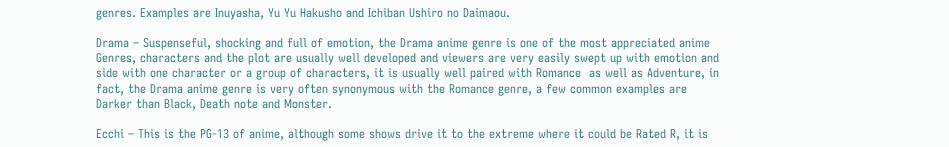genres. Examples are Inuyasha, Yu Yu Hakusho and Ichiban Ushiro no Daimaou.

Drama – Suspenseful, shocking and full of emotion, the Drama anime genre is one of the most appreciated anime Genres, characters and the plot are usually well developed and viewers are very easily swept up with emotion and side with one character or a group of characters, it is usually well paired with Romance  as well as Adventure, in fact, the Drama anime genre is very often synonymous with the Romance genre, a few common examples are Darker than Black, Death note and Monster.

Ecchi – This is the PG-13 of anime, although some shows drive it to the extreme where it could be Rated R, it is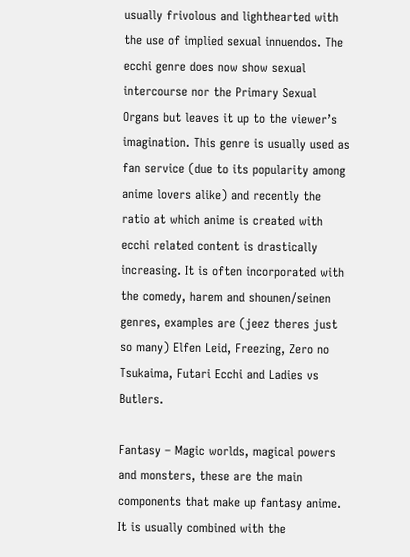usually frivolous and lighthearted with the use of implied sexual innuendos. The ecchi genre does now show sexual intercourse nor the Primary Sexual Organs but leaves it up to the viewer’s imagination. This genre is usually used as  fan service (due to its popularity among anime lovers alike) and recently the ratio at which anime is created with ecchi related content is drastically increasing. It is often incorporated with the comedy, harem and shounen/seinen genres, examples are (jeez theres just so many) Elfen Leid, Freezing, Zero no Tsukaima, Futari Ecchi and Ladies vs Butlers.

Fantasy – Magic worlds, magical powers and monsters, these are the main components that make up fantasy anime. It is usually combined with the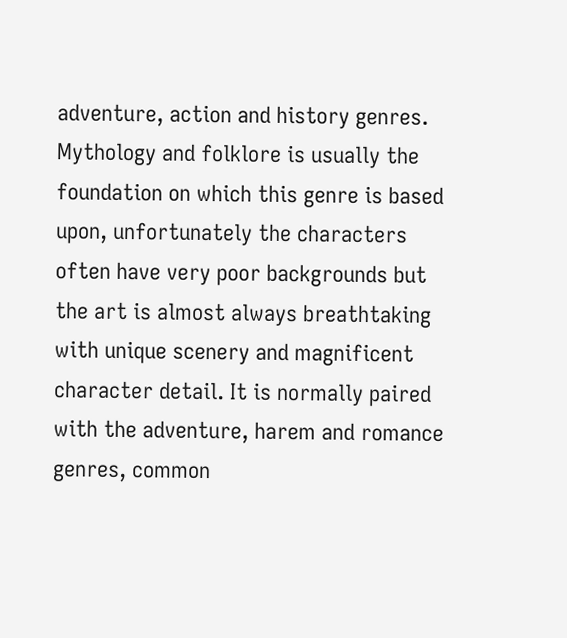adventure, action and history genres. Mythology and folklore is usually the foundation on which this genre is based upon, unfortunately the characters often have very poor backgrounds but the art is almost always breathtaking with unique scenery and magnificent character detail. It is normally paired with the adventure, harem and romance genres, common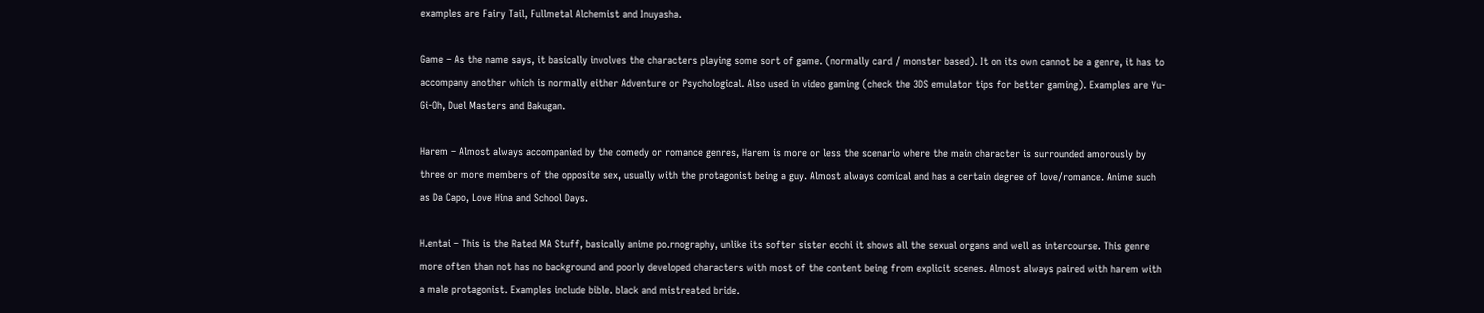examples are Fairy Tail, Fullmetal Alchemist and Inuyasha.

Game – As the name says, it basically involves the characters playing some sort of game. (normally card / monster based). It on its own cannot be a genre, it has to accompany another which is normally either Adventure or Psychological. Also used in video gaming (check the 3DS emulator tips for better gaming). Examples are Yu-Gi-Oh, Duel Masters and Bakugan.

Harem – Almost always accompanied by the comedy or romance genres, Harem is more or less the scenario where the main character is surrounded amorously by three or more members of the opposite sex, usually with the protagonist being a guy. Almost always comical and has a certain degree of love/romance. Anime such as Da Capo, Love Hina and School Days.

H.entai – This is the Rated MA Stuff, basically anime po.rnography, unlike its softer sister ecchi it shows all the sexual organs and well as intercourse. This genre more often than not has no background and poorly developed characters with most of the content being from explicit scenes. Almost always paired with harem with a male protagonist. Examples include bible. black and mistreated bride.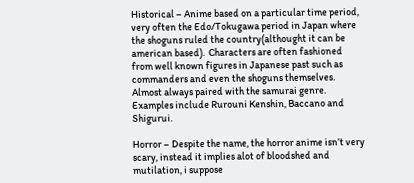Historical – Anime based on a particular time period, very often the Edo/Tokugawa period in Japan where the shoguns ruled the country(althought it can be american based).  Characters are often fashioned from well known figures in Japanese past such as commanders and even the shoguns themselves. Almost always paired with the samurai genre. Examples include Rurouni Kenshin, Baccano and Shigurui.

Horror – Despite the name, the horror anime isn’t very scary, instead it implies alot of bloodshed and mutilation, i suppose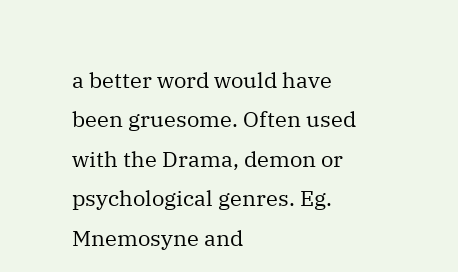a better word would have been gruesome. Often used with the Drama, demon or psychological genres. Eg. Mnemosyne and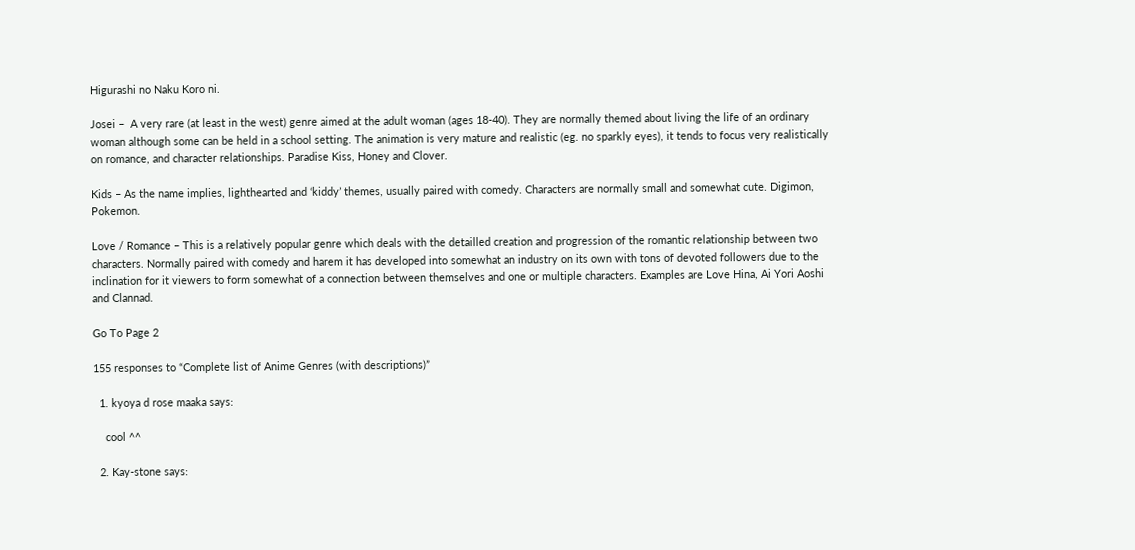Higurashi no Naku Koro ni.

Josei –  A very rare (at least in the west) genre aimed at the adult woman (ages 18-40). They are normally themed about living the life of an ordinary woman although some can be held in a school setting. The animation is very mature and realistic (eg. no sparkly eyes), it tends to focus very realistically on romance, and character relationships. Paradise Kiss, Honey and Clover.

Kids – As the name implies, lighthearted and ‘kiddy’ themes, usually paired with comedy. Characters are normally small and somewhat cute. Digimon, Pokemon.

Love / Romance – This is a relatively popular genre which deals with the detailled creation and progression of the romantic relationship between two characters. Normally paired with comedy and harem it has developed into somewhat an industry on its own with tons of devoted followers due to the inclination for it viewers to form somewhat of a connection between themselves and one or multiple characters. Examples are Love Hina, Ai Yori Aoshi and Clannad.

Go To Page 2

155 responses to “Complete list of Anime Genres (with descriptions)”

  1. kyoya d rose maaka says:

    cool ^^

  2. Kay-stone says: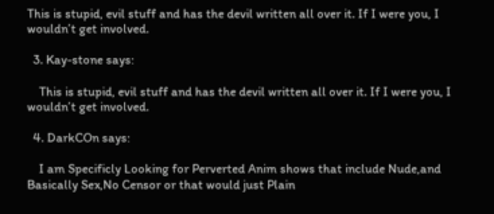This is stupid, evil stuff and has the devil written all over it. If I were you, I wouldn’t get involved.

  3. Kay-stone says:

    This is stupid, evil stuff and has the devil written all over it. If I were you, I wouldn’t get involved.

  4. DarkCOn says:

    I am Specificly Looking for Perverted Anim shows that include Nude,and Basically Sex,No Censor or that would just Plain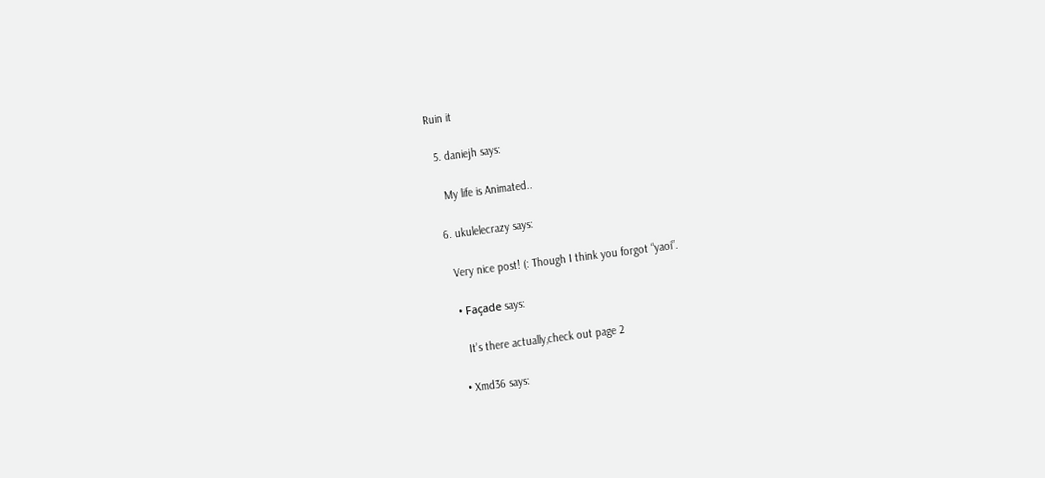Ruin it

  5. daniejh says:

    My life is Animated..

  6. ukulelecrazy says:

    Very nice post! (: Though I think you forgot “yaoi”.

    • Façade says:

      It’s there actually,check out page 2

    • Xmd36 says: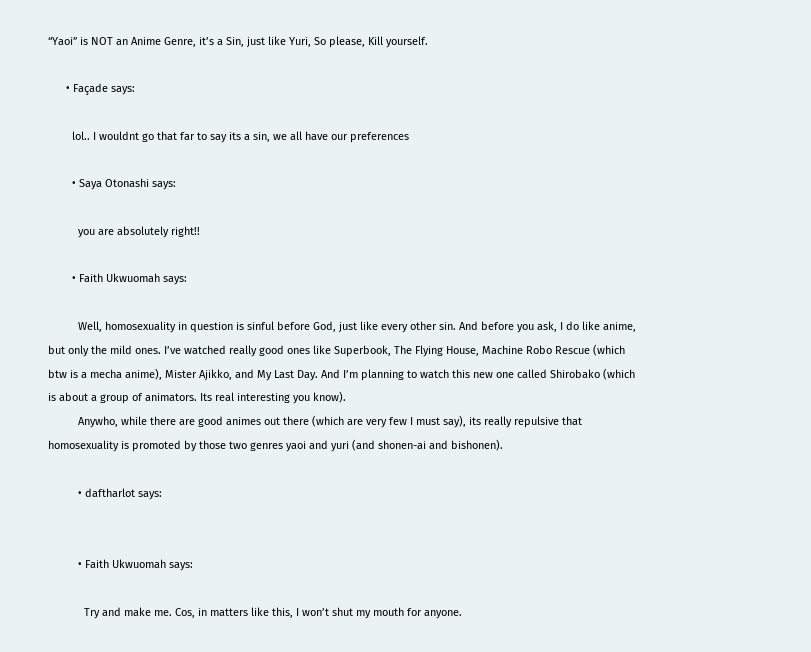“Yaoi” is NOT an Anime Genre, it’s a Sin, just like Yuri, So please, Kill yourself.

      • Façade says:

        lol.. I wouldnt go that far to say its a sin, we all have our preferences

        • Saya Otonashi says:

          you are absolutely right!!

        • Faith Ukwuomah says:

          Well, homosexuality in question is sinful before God, just like every other sin. And before you ask, I do like anime, but only the mild ones. I’ve watched really good ones like Superbook, The Flying House, Machine Robo Rescue (which btw is a mecha anime), Mister Ajikko, and My Last Day. And I’m planning to watch this new one called Shirobako (which is about a group of animators. Its real interesting you know).
          Anywho, while there are good animes out there (which are very few I must say), its really repulsive that homosexuality is promoted by those two genres yaoi and yuri (and shonen-ai and bishonen).

          • daftharlot says:


          • Faith Ukwuomah says:

            Try and make me. Cos, in matters like this, I won’t shut my mouth for anyone.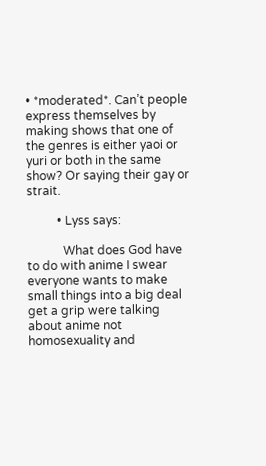• *moderated*. Can’t people express themselves by making shows that one of the genres is either yaoi or yuri or both in the same show? Or saying their gay or strait.

          • Lyss says:

            What does God have to do with anime I swear everyone wants to make small things into a big deal get a grip were talking about anime not homosexuality and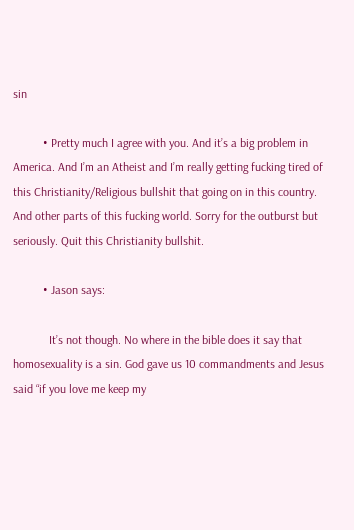sin

          • Pretty much I agree with you. And it’s a big problem in America. And I’m an Atheist and I’m really getting fucking tired of this Christianity/Religious bullshit that going on in this country. And other parts of this fucking world. Sorry for the outburst but seriously. Quit this Christianity bullshit.

          • Jason says:

            It’s not though. No where in the bible does it say that homosexuality is a sin. God gave us 10 commandments and Jesus said “if you love me keep my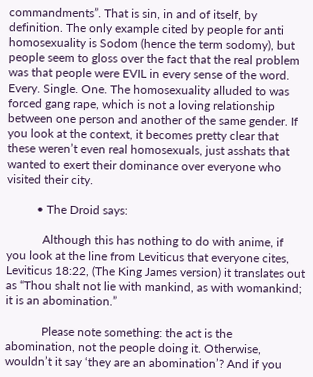commandments”. That is sin, in and of itself, by definition. The only example cited by people for anti homosexuality is Sodom (hence the term sodomy), but people seem to gloss over the fact that the real problem was that people were EVIL in every sense of the word. Every. Single. One. The homosexuality alluded to was forced gang rape, which is not a loving relationship between one person and another of the same gender. If you look at the context, it becomes pretty clear that these weren’t even real homosexuals, just asshats that wanted to exert their dominance over everyone who visited their city.

          • The Droid says:

            Although this has nothing to do with anime, if you look at the line from Leviticus that everyone cites, Leviticus 18:22, (The King James version) it translates out as “Thou shalt not lie with mankind, as with womankind; it is an abomination.”

            Please note something: the act is the abomination, not the people doing it. Otherwise, wouldn’t it say ‘they are an abomination’? And if you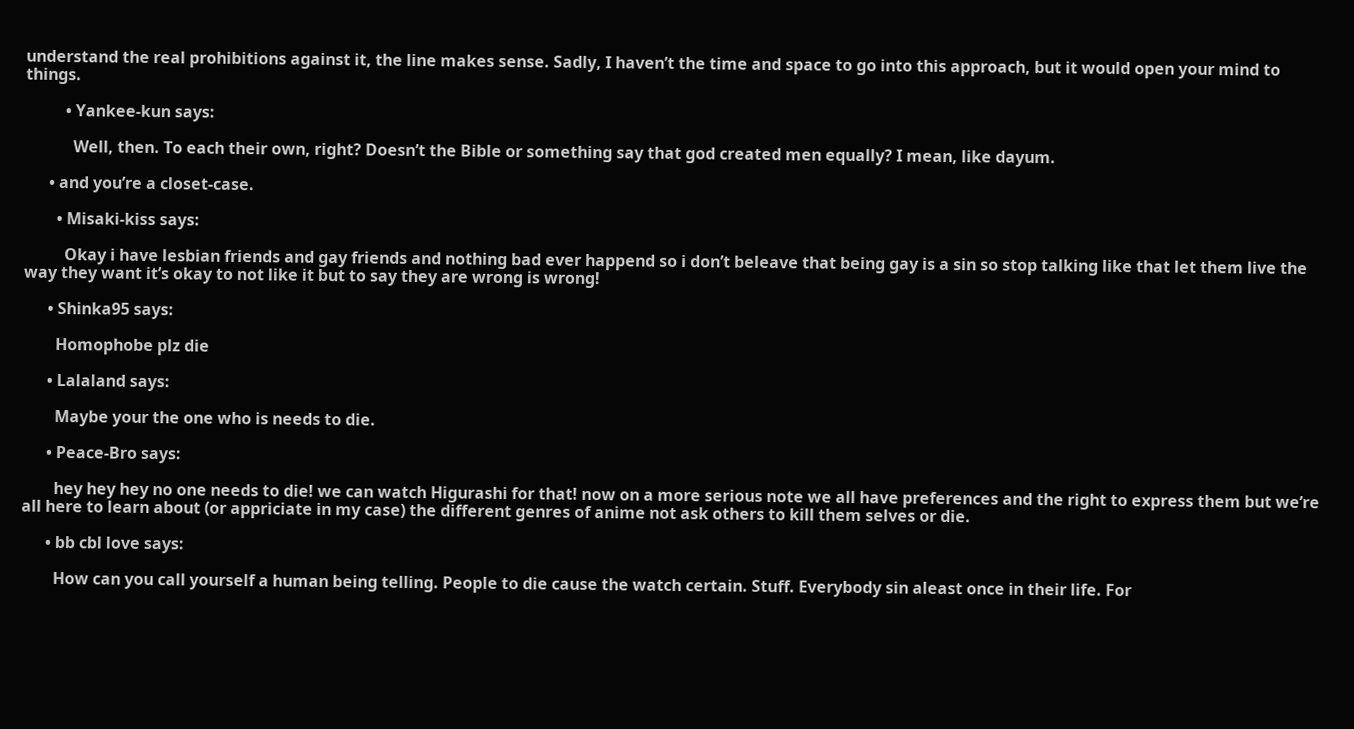understand the real prohibitions against it, the line makes sense. Sadly, I haven’t the time and space to go into this approach, but it would open your mind to things.

          • Yankee-kun says:

            Well, then. To each their own, right? Doesn’t the Bible or something say that god created men equally? I mean, like dayum.

      • and you’re a closet-case.

        • Misaki-kiss says:

          Okay i have lesbian friends and gay friends and nothing bad ever happend so i don’t beleave that being gay is a sin so stop talking like that let them live the way they want it’s okay to not like it but to say they are wrong is wrong!

      • Shinka95 says:

        Homophobe plz die

      • Lalaland says:

        Maybe your the one who is needs to die.

      • Peace-Bro says:

        hey hey hey no one needs to die! we can watch Higurashi for that! now on a more serious note we all have preferences and the right to express them but we’re all here to learn about (or appriciate in my case) the different genres of anime not ask others to kill them selves or die.

      • bb cbl love says:

        How can you call yourself a human being telling. People to die cause the watch certain. Stuff. Everybody sin aleast once in their life. For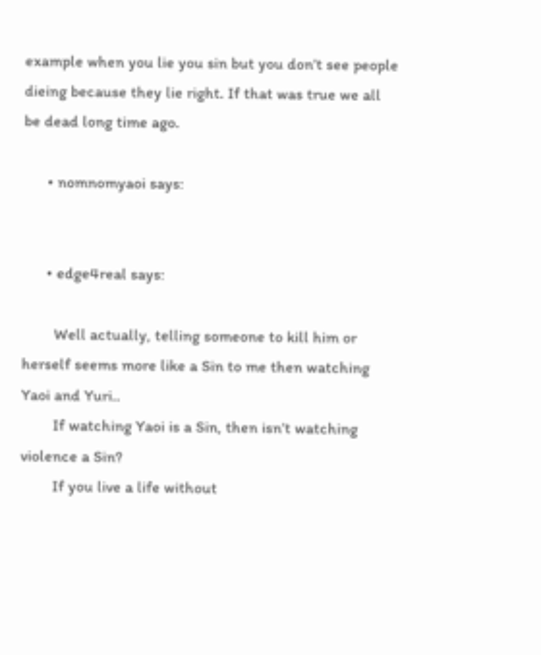example when you lie you sin but you don’t see people dieing because they lie right. If that was true we all be dead long time ago.

      • nomnomyaoi says:


      • edge4real says:

        Well actually, telling someone to kill him or herself seems more like a Sin to me then watching Yaoi and Yuri..
        If watching Yaoi is a Sin, then isn’t watching violence a Sin?
        If you live a life without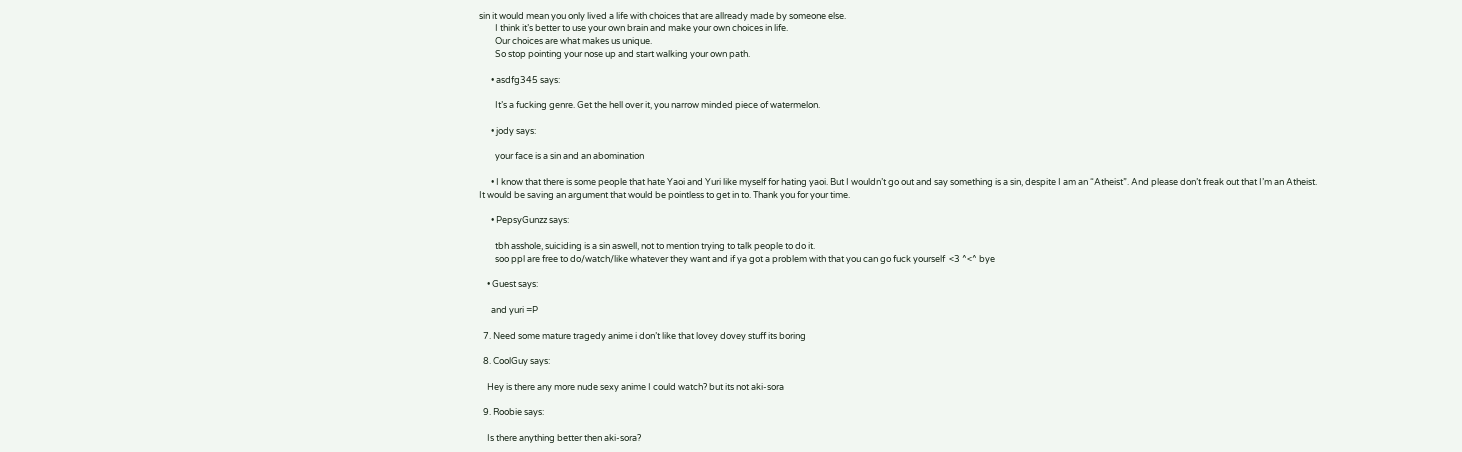sin it would mean you only lived a life with choices that are allready made by someone else.
        I think it’s better to use your own brain and make your own choices in life.
        Our choices are what makes us unique.
        So stop pointing your nose up and start walking your own path.

      • asdfg345 says:

        It’s a fucking genre. Get the hell over it, you narrow minded piece of watermelon.

      • jody says:

        your face is a sin and an abomination

      • I know that there is some people that hate Yaoi and Yuri like myself for hating yaoi. But I wouldn’t go out and say something is a sin, despite I am an “Atheist”. And please don’t freak out that I’m an Atheist. It would be saving an argument that would be pointless to get in to. Thank you for your time.

      • PepsyGunzz says:

        tbh asshole, suiciding is a sin aswell, not to mention trying to talk people to do it.
        soo ppl are free to do/watch/like whatever they want and if ya got a problem with that you can go fuck yourself  <3 ^<^ bye

    • Guest says:

      and yuri =P

  7. Need some mature tragedy anime i don’t like that lovey dovey stuff its boring

  8. CoolGuy says:

    Hey is there any more nude sexy anime I could watch? but its not aki-sora

  9. Roobie says:

    Is there anything better then aki-sora?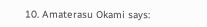10. Amaterasu Okami says: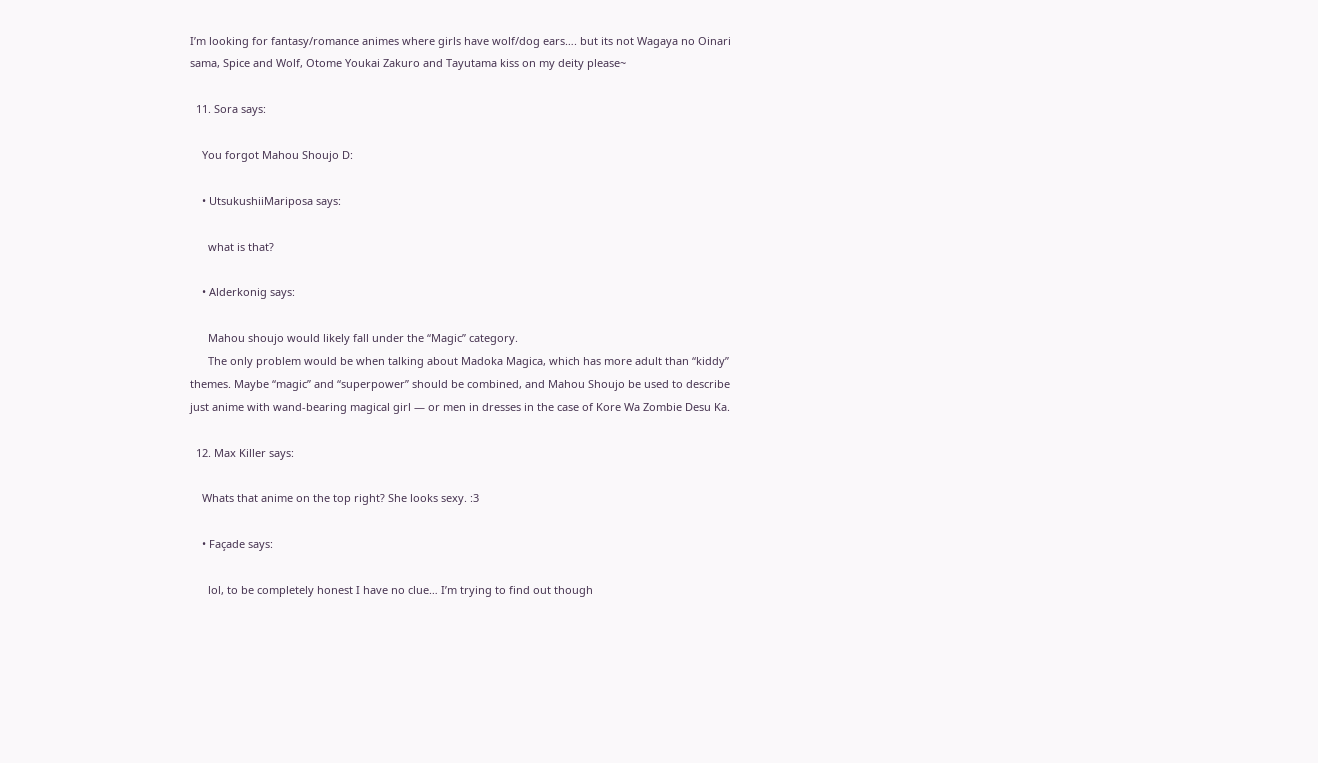I’m looking for fantasy/romance animes where girls have wolf/dog ears…. but its not Wagaya no Oinari sama, Spice and Wolf, Otome Youkai Zakuro and Tayutama kiss on my deity please~

  11. Sora says:

    You forgot Mahou Shoujo D:

    • UtsukushiiMariposa says:

      what is that?

    • Alderkonig says:

      Mahou shoujo would likely fall under the “Magic” category.
      The only problem would be when talking about Madoka Magica, which has more adult than “kiddy” themes. Maybe “magic” and “superpower” should be combined, and Mahou Shoujo be used to describe just anime with wand-bearing magical girl — or men in dresses in the case of Kore Wa Zombie Desu Ka.

  12. Max Killer says:

    Whats that anime on the top right? She looks sexy. :3

    • Façade says:

      lol, to be completely honest I have no clue… I’m trying to find out though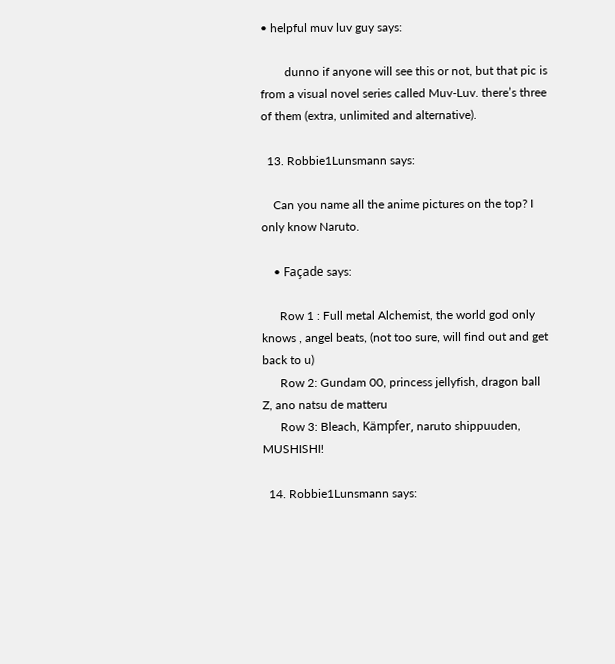• helpful muv luv guy says:

        dunno if anyone will see this or not, but that pic is from a visual novel series called Muv-Luv. there’s three of them (extra, unlimited and alternative).

  13. Robbie1Lunsmann says:

    Can you name all the anime pictures on the top? I only know Naruto.

    • Façade says:

      Row 1 : Full metal Alchemist, the world god only knows , angel beats, (not too sure, will find out and get back to u)
      Row 2: Gundam 00, princess jellyfish, dragon ball Z, ano natsu de matteru
      Row 3: Bleach, Kämpfer, naruto shippuuden, MUSHISHI!

  14. Robbie1Lunsmann says: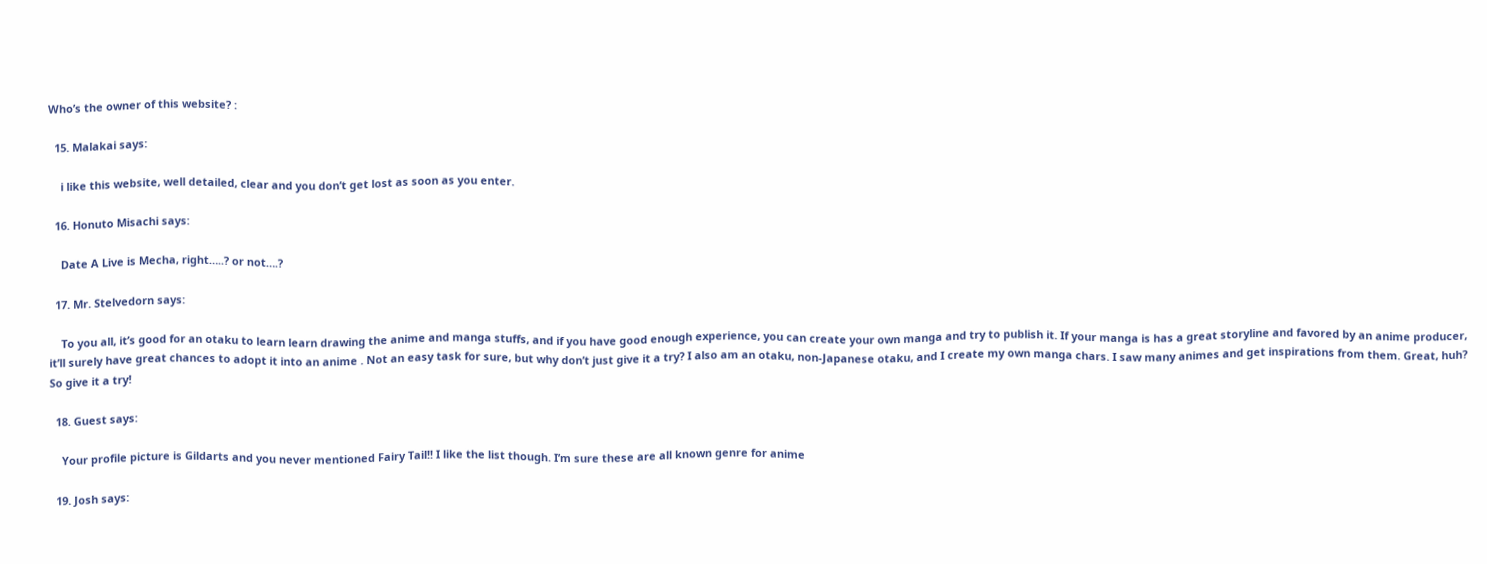Who’s the owner of this website? :

  15. Malakai says:

    i like this website, well detailed, clear and you don’t get lost as soon as you enter.

  16. Honuto Misachi says:

    Date A Live is Mecha, right…..? or not….?

  17. Mr. Stelvedorn says:

    To you all, it’s good for an otaku to learn learn drawing the anime and manga stuffs, and if you have good enough experience, you can create your own manga and try to publish it. If your manga is has a great storyline and favored by an anime producer, it’ll surely have great chances to adopt it into an anime . Not an easy task for sure, but why don’t just give it a try? I also am an otaku, non-Japanese otaku, and I create my own manga chars. I saw many animes and get inspirations from them. Great, huh? So give it a try!

  18. Guest says:

    Your profile picture is Gildarts and you never mentioned Fairy Tail!! I like the list though. I’m sure these are all known genre for anime

  19. Josh says: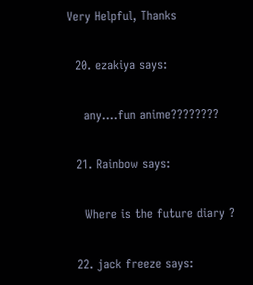Very Helpful, Thanks

  20. ezakiya says:

    any….fun anime????????

  21. Rainbow says:

    Where is the future diary ?

  22. jack freeze says: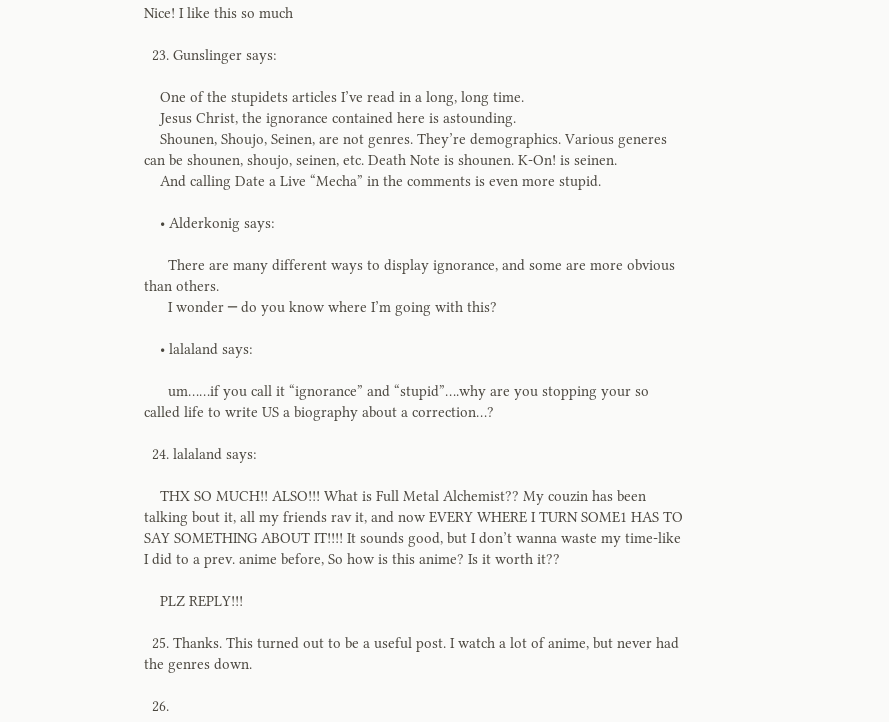Nice! I like this so much

  23. Gunslinger says:

    One of the stupidets articles I’ve read in a long, long time.
    Jesus Christ, the ignorance contained here is astounding.
    Shounen, Shoujo, Seinen, are not genres. They’re demographics. Various generes can be shounen, shoujo, seinen, etc. Death Note is shounen. K-On! is seinen.
    And calling Date a Live “Mecha” in the comments is even more stupid.

    • Alderkonig says:

      There are many different ways to display ignorance, and some are more obvious than others.
      I wonder ─ do you know where I’m going with this?

    • lalaland says:

      um……if you call it “ignorance” and “stupid”….why are you stopping your so called life to write US a biography about a correction…?

  24. lalaland says:

    THX SO MUCH!! ALSO!!! What is Full Metal Alchemist?? My couzin has been talking bout it, all my friends rav it, and now EVERY WHERE I TURN SOME1 HAS TO SAY SOMETHING ABOUT IT!!!! It sounds good, but I don’t wanna waste my time-like I did to a prev. anime before, So how is this anime? Is it worth it??

    PLZ REPLY!!!

  25. Thanks. This turned out to be a useful post. I watch a lot of anime, but never had the genres down.

  26.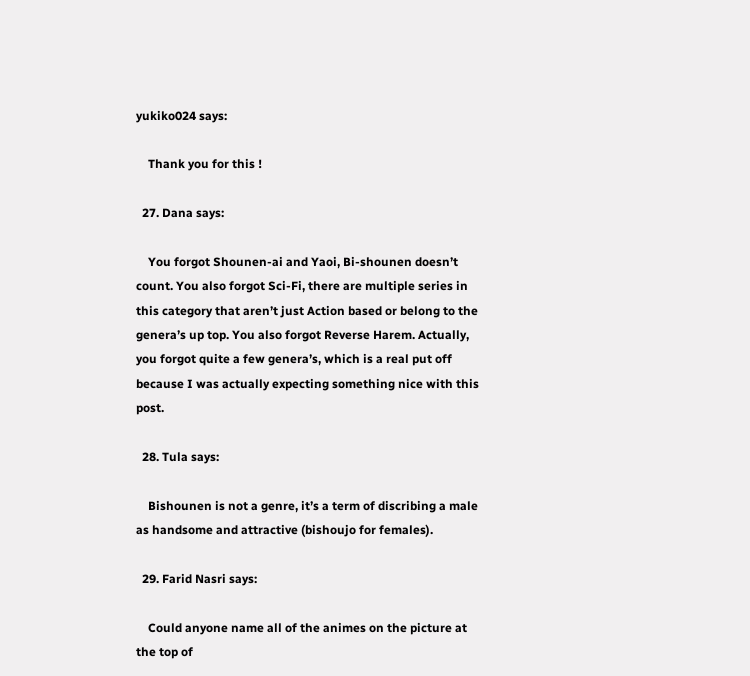yukiko024 says:

    Thank you for this !

  27. Dana says:

    You forgot Shounen-ai and Yaoi, Bi-shounen doesn’t count. You also forgot Sci-Fi, there are multiple series in this category that aren’t just Action based or belong to the genera’s up top. You also forgot Reverse Harem. Actually, you forgot quite a few genera’s, which is a real put off because I was actually expecting something nice with this post.

  28. Tula says:

    Bishounen is not a genre, it’s a term of discribing a male as handsome and attractive (bishoujo for females).

  29. Farid Nasri says:

    Could anyone name all of the animes on the picture at the top of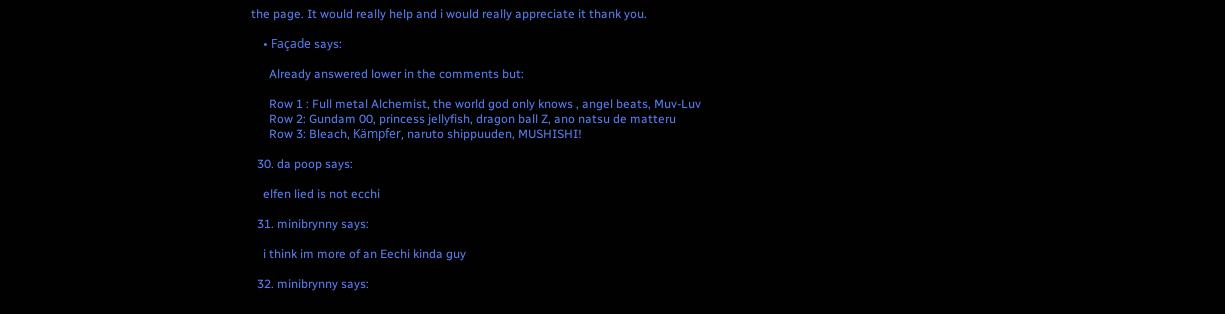the page. It would really help and i would really appreciate it thank you.

    • Façade says:

      Already answered lower in the comments but:

      Row 1 : Full metal Alchemist, the world god only knows , angel beats, Muv-Luv
      Row 2: Gundam 00, princess jellyfish, dragon ball Z, ano natsu de matteru
      Row 3: Bleach, Kämpfer, naruto shippuuden, MUSHISHI!

  30. da poop says:

    elfen lied is not ecchi

  31. minibrynny says:

    i think im more of an Eechi kinda guy

  32. minibrynny says: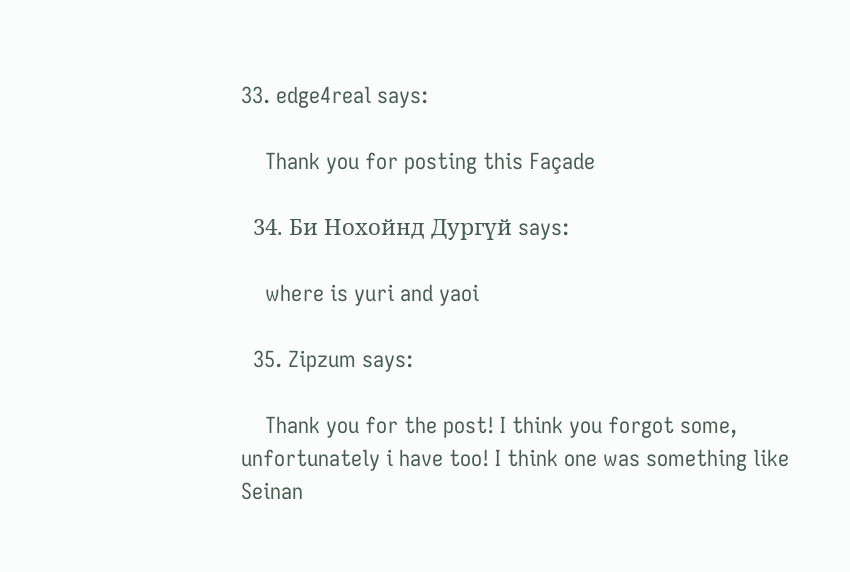33. edge4real says:

    Thank you for posting this Façade

  34. Би Нохойнд Дургүй says:

    where is yuri and yaoi

  35. Zipzum says:

    Thank you for the post! I think you forgot some, unfortunately i have too! I think one was something like Seinan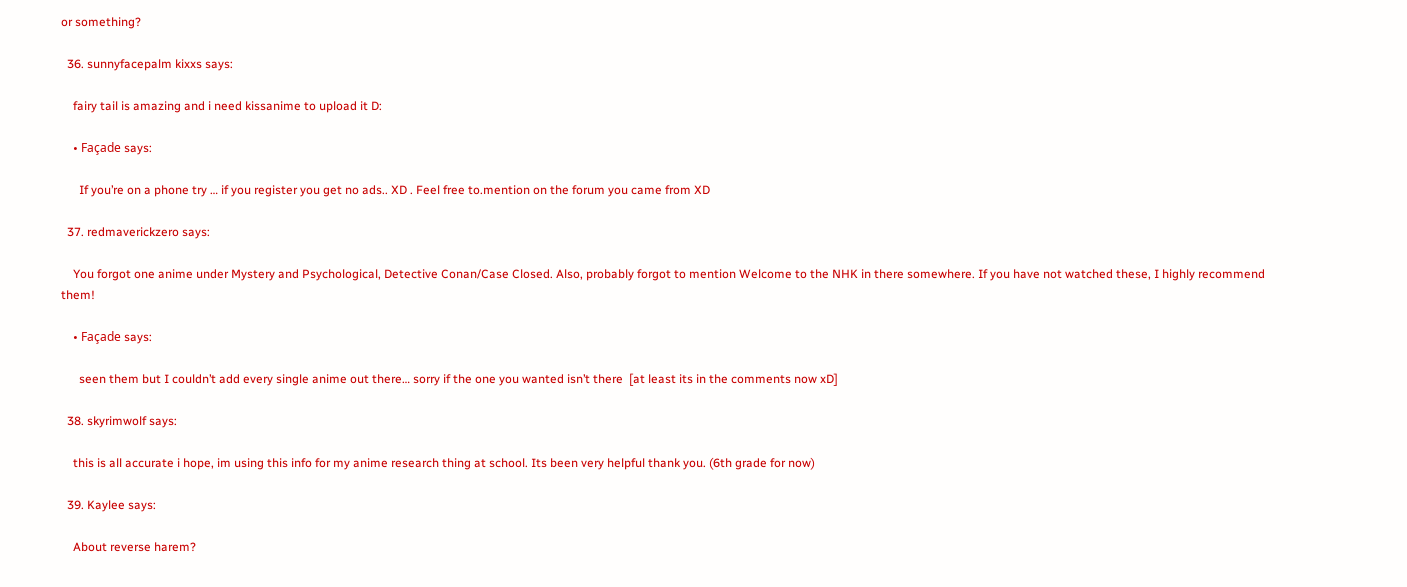or something?

  36. sunnyfacepalm kixxs says:

    fairy tail is amazing and i need kissanime to upload it D:

    • Façade says:

      If you’re on a phone try … if you register you get no ads.. XD . Feel free to.mention on the forum you came from XD

  37. redmaverickzero says:

    You forgot one anime under Mystery and Psychological, Detective Conan/Case Closed. Also, probably forgot to mention Welcome to the NHK in there somewhere. If you have not watched these, I highly recommend them!

    • Façade says:

      seen them but I couldn’t add every single anime out there… sorry if the one you wanted isn’t there  [at least its in the comments now xD]

  38. skyrimwolf says:

    this is all accurate i hope, im using this info for my anime research thing at school. Its been very helpful thank you. (6th grade for now)

  39. Kaylee says:

    About reverse harem?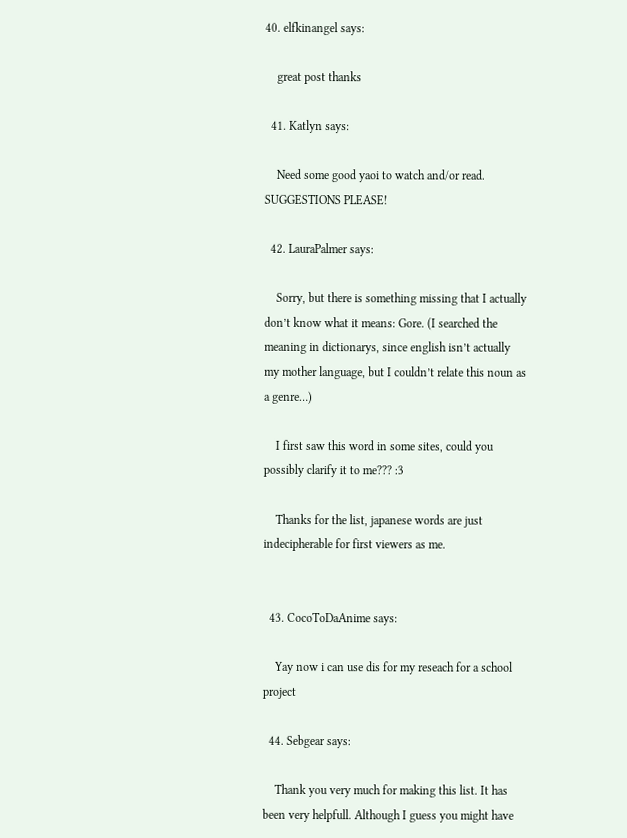40. elfkinangel says:

    great post thanks

  41. Katlyn says:

    Need some good yaoi to watch and/or read. SUGGESTIONS PLEASE!

  42. LauraPalmer says:

    Sorry, but there is something missing that I actually don’t know what it means: Gore. (I searched the meaning in dictionarys, since english isn’t actually my mother language, but I couldn’t relate this noun as a genre…)

    I first saw this word in some sites, could you possibly clarify it to me??? :3

    Thanks for the list, japanese words are just indecipherable for first viewers as me.


  43. CocoToDaAnime says:

    Yay now i can use dis for my reseach for a school project

  44. Sebgear says:

    Thank you very much for making this list. It has been very helpfull. Although I guess you might have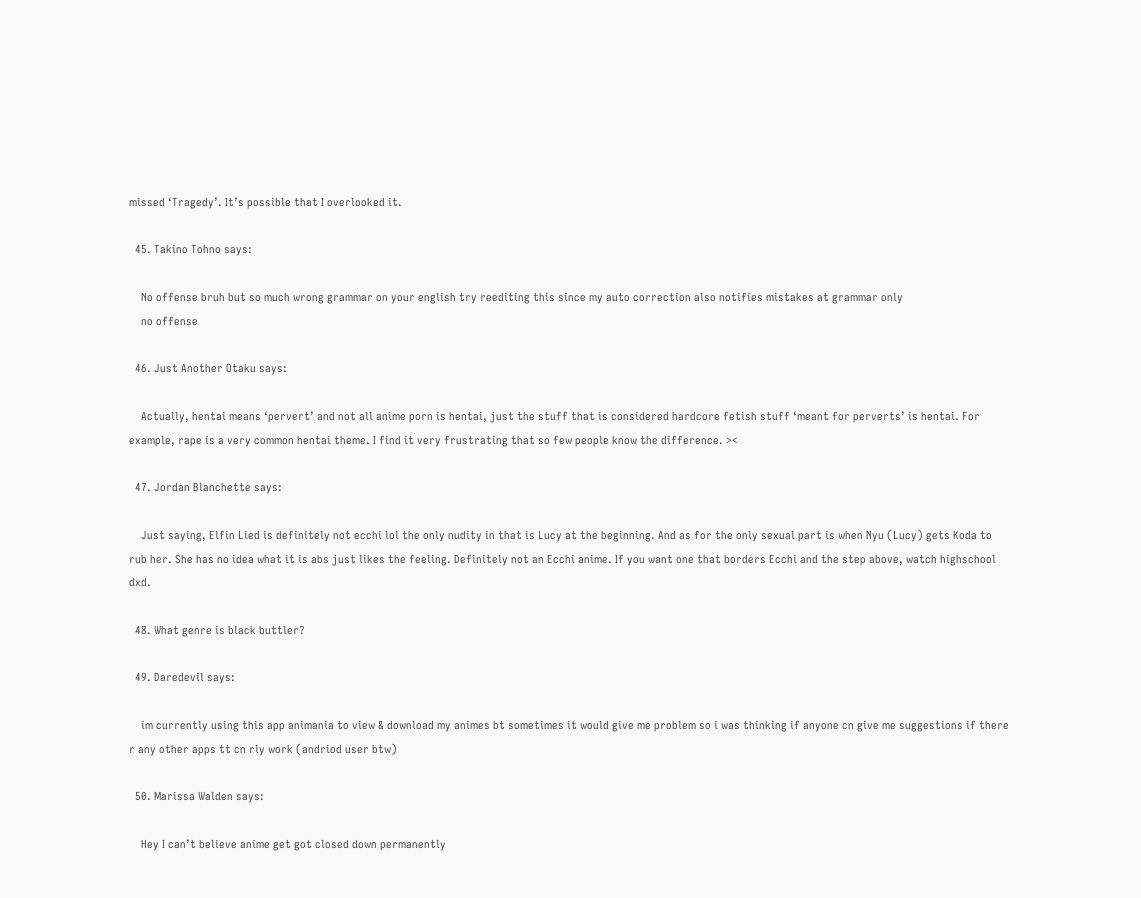missed ‘Tragedy’. It’s possible that I overlooked it.

  45. Takino Tohno says:

    No offense bruh but so much wrong grammar on your english try reediting this since my auto correction also notifies mistakes at grammar only
    no offense

  46. Just Another Otaku says:

    Actually, hentai means ‘pervert’ and not all anime porn is hentai, just the stuff that is considered hardcore fetish stuff ‘meant for perverts’ is hentai. For example, rape is a very common hentai theme. I find it very frustrating that so few people know the difference. ><

  47. Jordan Blanchette says:

    Just saying, Elfin Lied is definitely not ecchi lol the only nudity in that is Lucy at the beginning. And as for the only sexual part is when Nyu (Lucy) gets Koda to rub her. She has no idea what it is abs just likes the feeling. Definitely not an Ecchi anime. If you want one that borders Ecchi and the step above, watch highschool dxd.

  48. What genre is black buttler?

  49. Daredevil says:

    im currently using this app animania to view & download my animes bt sometimes it would give me problem so i was thinking if anyone cn give me suggestions if there r any other apps tt cn rly work (andriod user btw)

  50. Marissa Walden says:

    Hey I can’t believe anime get got closed down permanently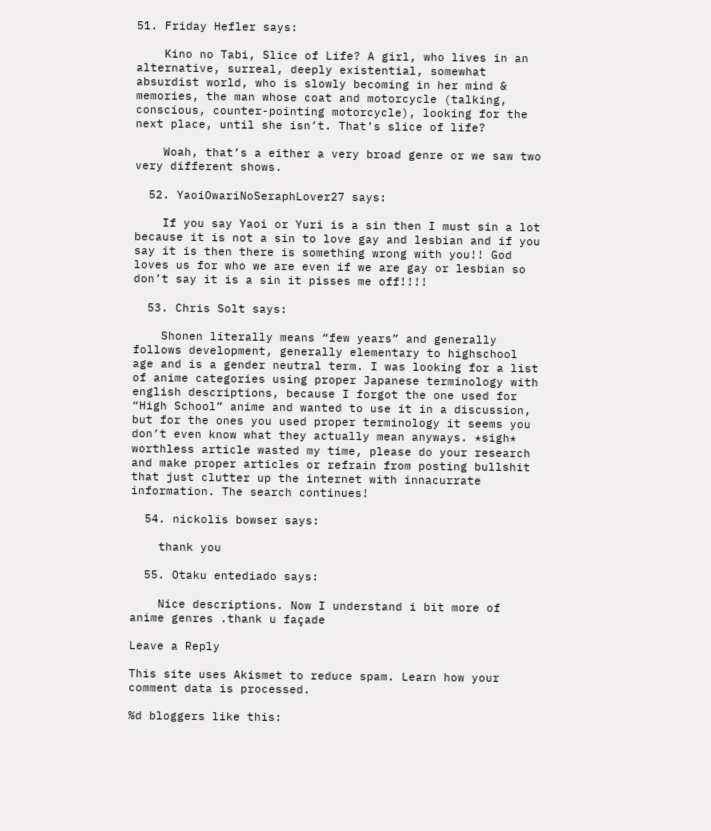51. Friday Hefler says:

    Kino no Tabi, Slice of Life? A girl, who lives in an alternative, surreal, deeply existential, somewhat absurdist world, who is slowly becoming in her mind & memories, the man whose coat and motorcycle (talking, conscious, counter-pointing motorcycle), looking for the next place, until she isn’t. That’s slice of life?

    Woah, that’s a either a very broad genre or we saw two very different shows.

  52. YaoiOwariNoSeraphLover27 says:

    If you say Yaoi or Yuri is a sin then I must sin a lot because it is not a sin to love gay and lesbian and if you say it is then there is something wrong with you!! God loves us for who we are even if we are gay or lesbian so don’t say it is a sin it pisses me off!!!!

  53. Chris Solt says:

    Shonen literally means “few years” and generally follows development, generally elementary to highschool age and is a gender neutral term. I was looking for a list of anime categories using proper Japanese terminology with english descriptions, because I forgot the one used for “High School” anime and wanted to use it in a discussion, but for the ones you used proper terminology it seems you don’t even know what they actually mean anyways. *sigh* worthless article wasted my time, please do your research and make proper articles or refrain from posting bullshit that just clutter up the internet with innacurrate information. The search continues!

  54. nickolis bowser says:

    thank you

  55. Otaku entediado says:

    Nice descriptions. Now I understand i bit more of anime genres .thank u façade

Leave a Reply

This site uses Akismet to reduce spam. Learn how your comment data is processed.

%d bloggers like this: